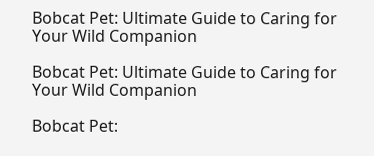Bobcat Pet: Ultimate Guide to Caring for Your Wild Companion

Bobcat Pet: Ultimate Guide to Caring for Your Wild Companion

Bobcat Pet: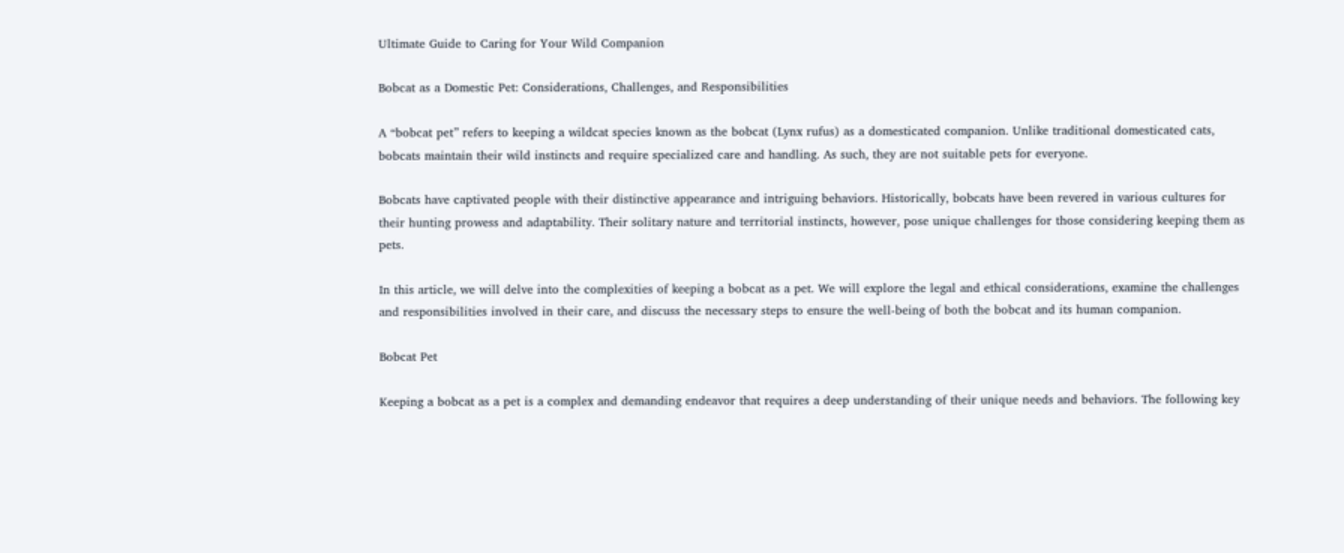Ultimate Guide to Caring for Your Wild Companion

Bobcat as a Domestic Pet: Considerations, Challenges, and Responsibilities

A “bobcat pet” refers to keeping a wildcat species known as the bobcat (Lynx rufus) as a domesticated companion. Unlike traditional domesticated cats, bobcats maintain their wild instincts and require specialized care and handling. As such, they are not suitable pets for everyone.

Bobcats have captivated people with their distinctive appearance and intriguing behaviors. Historically, bobcats have been revered in various cultures for their hunting prowess and adaptability. Their solitary nature and territorial instincts, however, pose unique challenges for those considering keeping them as pets.

In this article, we will delve into the complexities of keeping a bobcat as a pet. We will explore the legal and ethical considerations, examine the challenges and responsibilities involved in their care, and discuss the necessary steps to ensure the well-being of both the bobcat and its human companion.

Bobcat Pet

Keeping a bobcat as a pet is a complex and demanding endeavor that requires a deep understanding of their unique needs and behaviors. The following key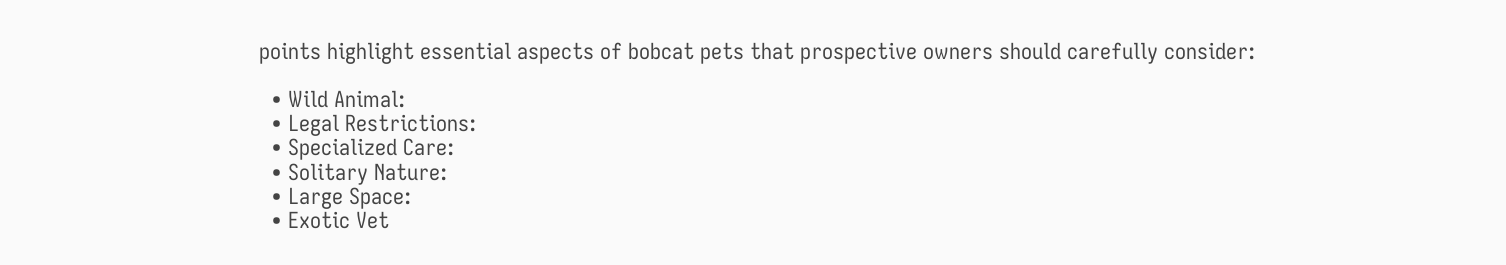points highlight essential aspects of bobcat pets that prospective owners should carefully consider:

  • Wild Animal:
  • Legal Restrictions:
  • Specialized Care:
  • Solitary Nature:
  • Large Space:
  • Exotic Vet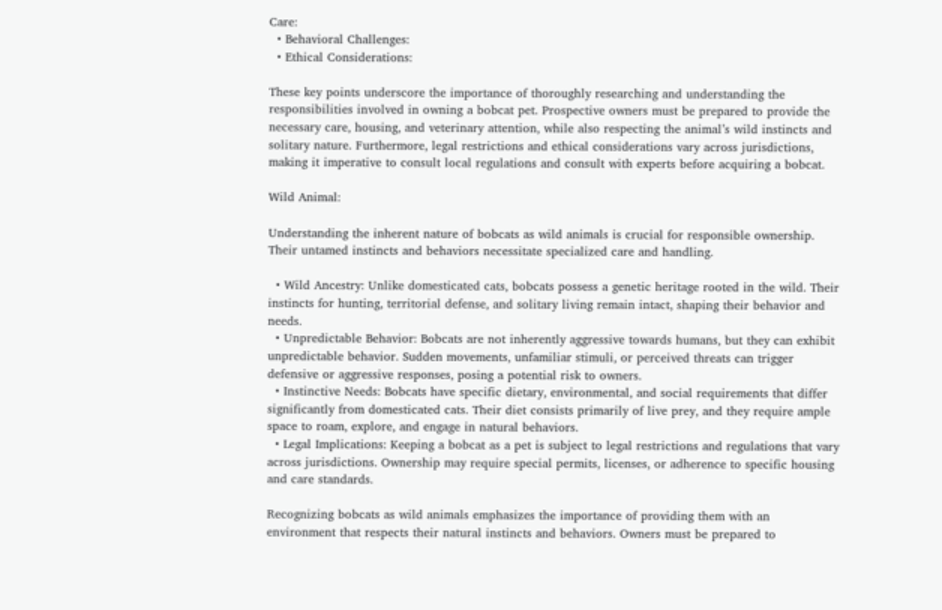Care:
  • Behavioral Challenges:
  • Ethical Considerations:

These key points underscore the importance of thoroughly researching and understanding the responsibilities involved in owning a bobcat pet. Prospective owners must be prepared to provide the necessary care, housing, and veterinary attention, while also respecting the animal’s wild instincts and solitary nature. Furthermore, legal restrictions and ethical considerations vary across jurisdictions, making it imperative to consult local regulations and consult with experts before acquiring a bobcat.

Wild Animal:

Understanding the inherent nature of bobcats as wild animals is crucial for responsible ownership. Their untamed instincts and behaviors necessitate specialized care and handling.

  • Wild Ancestry: Unlike domesticated cats, bobcats possess a genetic heritage rooted in the wild. Their instincts for hunting, territorial defense, and solitary living remain intact, shaping their behavior and needs.
  • Unpredictable Behavior: Bobcats are not inherently aggressive towards humans, but they can exhibit unpredictable behavior. Sudden movements, unfamiliar stimuli, or perceived threats can trigger defensive or aggressive responses, posing a potential risk to owners.
  • Instinctive Needs: Bobcats have specific dietary, environmental, and social requirements that differ significantly from domesticated cats. Their diet consists primarily of live prey, and they require ample space to roam, explore, and engage in natural behaviors.
  • Legal Implications: Keeping a bobcat as a pet is subject to legal restrictions and regulations that vary across jurisdictions. Ownership may require special permits, licenses, or adherence to specific housing and care standards.

Recognizing bobcats as wild animals emphasizes the importance of providing them with an environment that respects their natural instincts and behaviors. Owners must be prepared to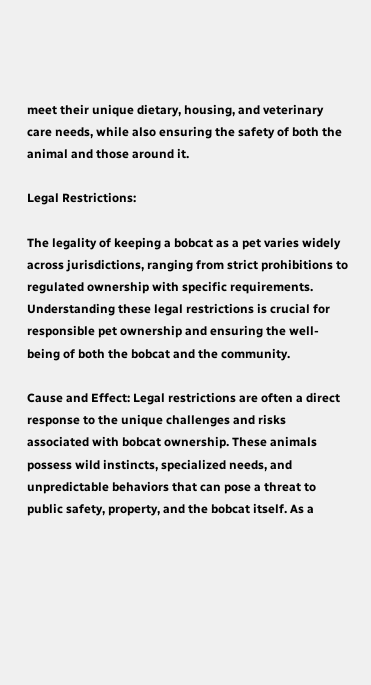meet their unique dietary, housing, and veterinary care needs, while also ensuring the safety of both the animal and those around it.

Legal Restrictions:

The legality of keeping a bobcat as a pet varies widely across jurisdictions, ranging from strict prohibitions to regulated ownership with specific requirements. Understanding these legal restrictions is crucial for responsible pet ownership and ensuring the well-being of both the bobcat and the community.

Cause and Effect: Legal restrictions are often a direct response to the unique challenges and risks associated with bobcat ownership. These animals possess wild instincts, specialized needs, and unpredictable behaviors that can pose a threat to public safety, property, and the bobcat itself. As a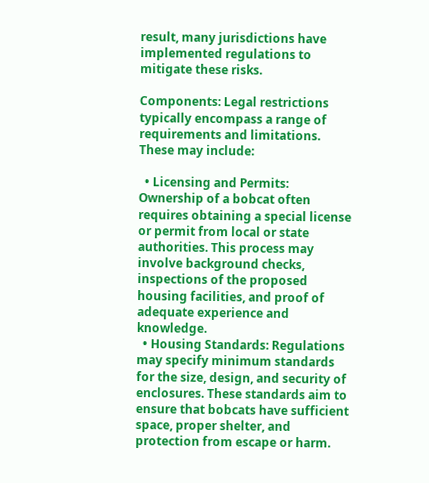result, many jurisdictions have implemented regulations to mitigate these risks.

Components: Legal restrictions typically encompass a range of requirements and limitations. These may include:

  • Licensing and Permits: Ownership of a bobcat often requires obtaining a special license or permit from local or state authorities. This process may involve background checks, inspections of the proposed housing facilities, and proof of adequate experience and knowledge.
  • Housing Standards: Regulations may specify minimum standards for the size, design, and security of enclosures. These standards aim to ensure that bobcats have sufficient space, proper shelter, and protection from escape or harm.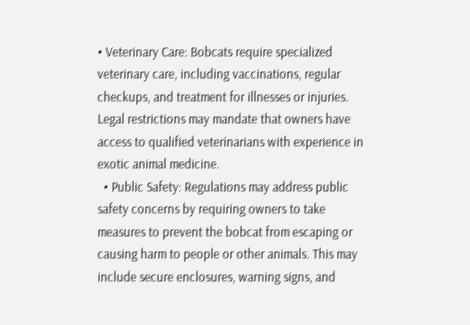• Veterinary Care: Bobcats require specialized veterinary care, including vaccinations, regular checkups, and treatment for illnesses or injuries. Legal restrictions may mandate that owners have access to qualified veterinarians with experience in exotic animal medicine.
  • Public Safety: Regulations may address public safety concerns by requiring owners to take measures to prevent the bobcat from escaping or causing harm to people or other animals. This may include secure enclosures, warning signs, and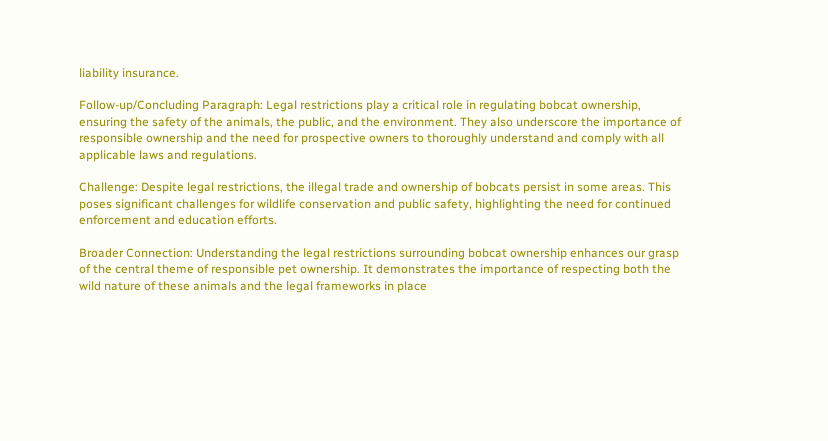liability insurance.

Follow-up/Concluding Paragraph: Legal restrictions play a critical role in regulating bobcat ownership, ensuring the safety of the animals, the public, and the environment. They also underscore the importance of responsible ownership and the need for prospective owners to thoroughly understand and comply with all applicable laws and regulations.

Challenge: Despite legal restrictions, the illegal trade and ownership of bobcats persist in some areas. This poses significant challenges for wildlife conservation and public safety, highlighting the need for continued enforcement and education efforts.

Broader Connection: Understanding the legal restrictions surrounding bobcat ownership enhances our grasp of the central theme of responsible pet ownership. It demonstrates the importance of respecting both the wild nature of these animals and the legal frameworks in place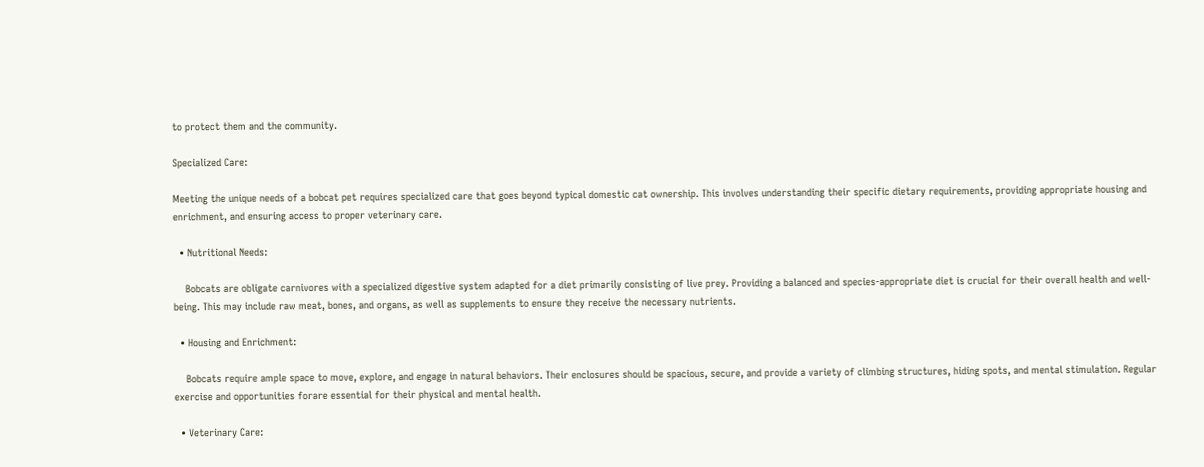to protect them and the community.

Specialized Care:

Meeting the unique needs of a bobcat pet requires specialized care that goes beyond typical domestic cat ownership. This involves understanding their specific dietary requirements, providing appropriate housing and enrichment, and ensuring access to proper veterinary care.

  • Nutritional Needs:

    Bobcats are obligate carnivores with a specialized digestive system adapted for a diet primarily consisting of live prey. Providing a balanced and species-appropriate diet is crucial for their overall health and well-being. This may include raw meat, bones, and organs, as well as supplements to ensure they receive the necessary nutrients.

  • Housing and Enrichment:

    Bobcats require ample space to move, explore, and engage in natural behaviors. Their enclosures should be spacious, secure, and provide a variety of climbing structures, hiding spots, and mental stimulation. Regular exercise and opportunities forare essential for their physical and mental health.

  • Veterinary Care: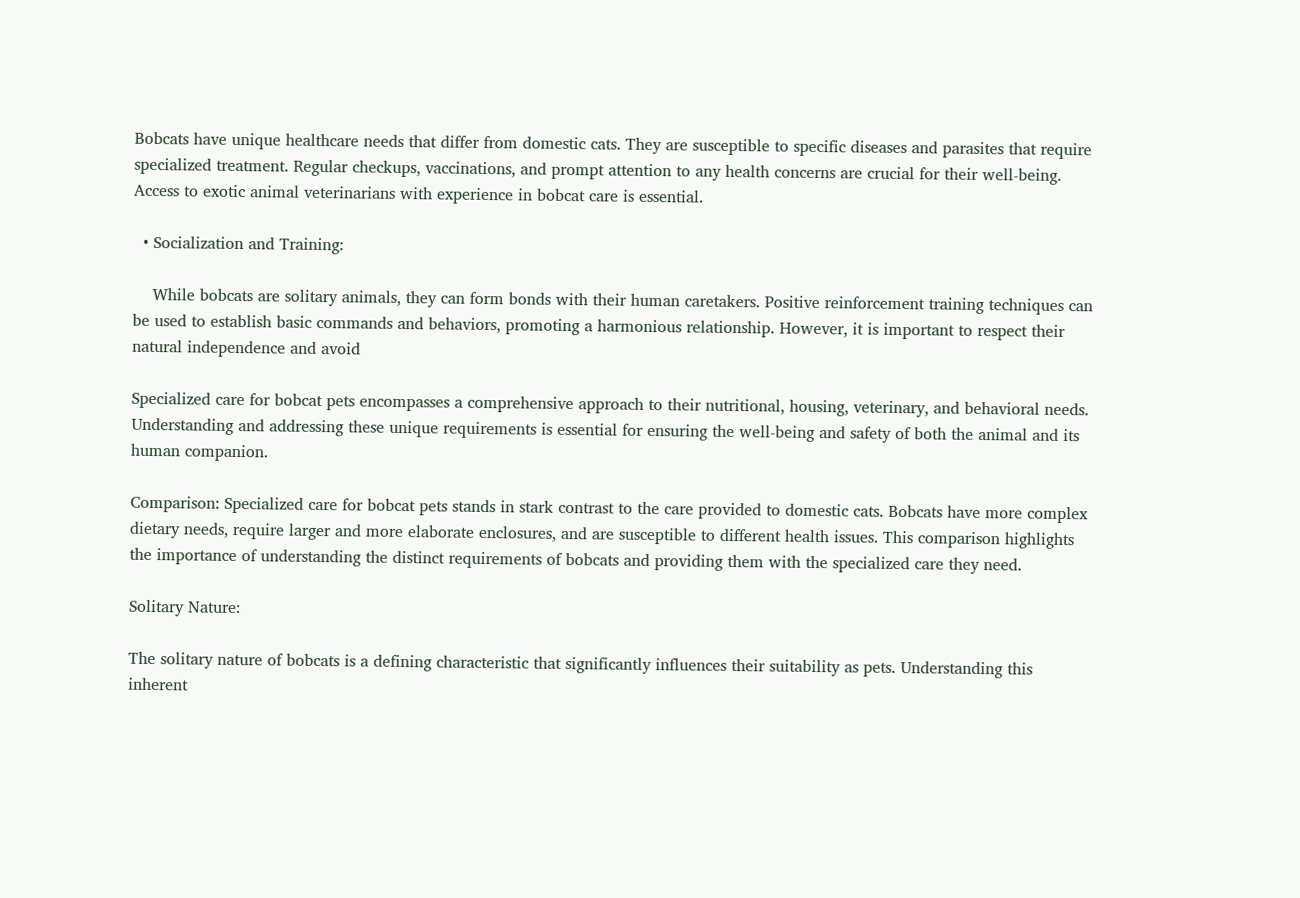Bobcats have unique healthcare needs that differ from domestic cats. They are susceptible to specific diseases and parasites that require specialized treatment. Regular checkups, vaccinations, and prompt attention to any health concerns are crucial for their well-being. Access to exotic animal veterinarians with experience in bobcat care is essential.

  • Socialization and Training:

    While bobcats are solitary animals, they can form bonds with their human caretakers. Positive reinforcement training techniques can be used to establish basic commands and behaviors, promoting a harmonious relationship. However, it is important to respect their natural independence and avoid

Specialized care for bobcat pets encompasses a comprehensive approach to their nutritional, housing, veterinary, and behavioral needs. Understanding and addressing these unique requirements is essential for ensuring the well-being and safety of both the animal and its human companion.

Comparison: Specialized care for bobcat pets stands in stark contrast to the care provided to domestic cats. Bobcats have more complex dietary needs, require larger and more elaborate enclosures, and are susceptible to different health issues. This comparison highlights the importance of understanding the distinct requirements of bobcats and providing them with the specialized care they need.

Solitary Nature:

The solitary nature of bobcats is a defining characteristic that significantly influences their suitability as pets. Understanding this inherent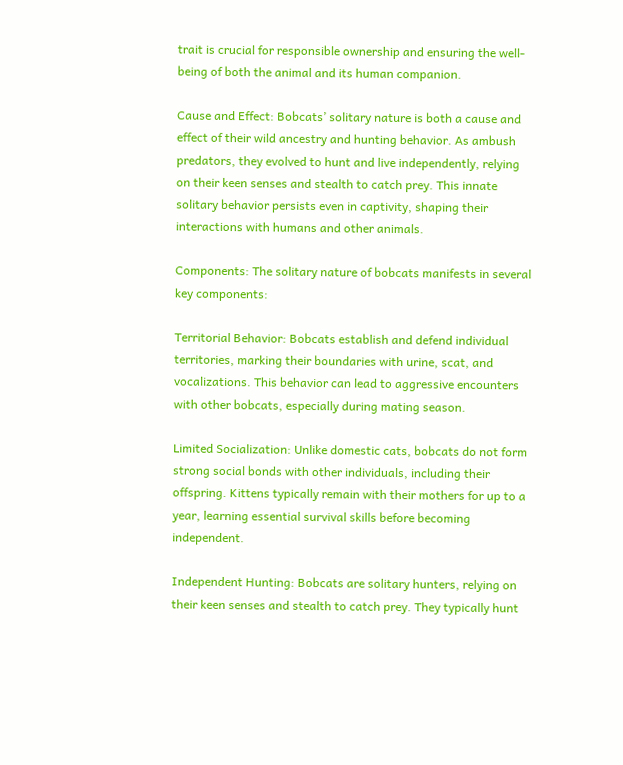trait is crucial for responsible ownership and ensuring the well-being of both the animal and its human companion.

Cause and Effect: Bobcats’ solitary nature is both a cause and effect of their wild ancestry and hunting behavior. As ambush predators, they evolved to hunt and live independently, relying on their keen senses and stealth to catch prey. This innate solitary behavior persists even in captivity, shaping their interactions with humans and other animals.

Components: The solitary nature of bobcats manifests in several key components:

Territorial Behavior: Bobcats establish and defend individual territories, marking their boundaries with urine, scat, and vocalizations. This behavior can lead to aggressive encounters with other bobcats, especially during mating season.

Limited Socialization: Unlike domestic cats, bobcats do not form strong social bonds with other individuals, including their offspring. Kittens typically remain with their mothers for up to a year, learning essential survival skills before becoming independent.

Independent Hunting: Bobcats are solitary hunters, relying on their keen senses and stealth to catch prey. They typically hunt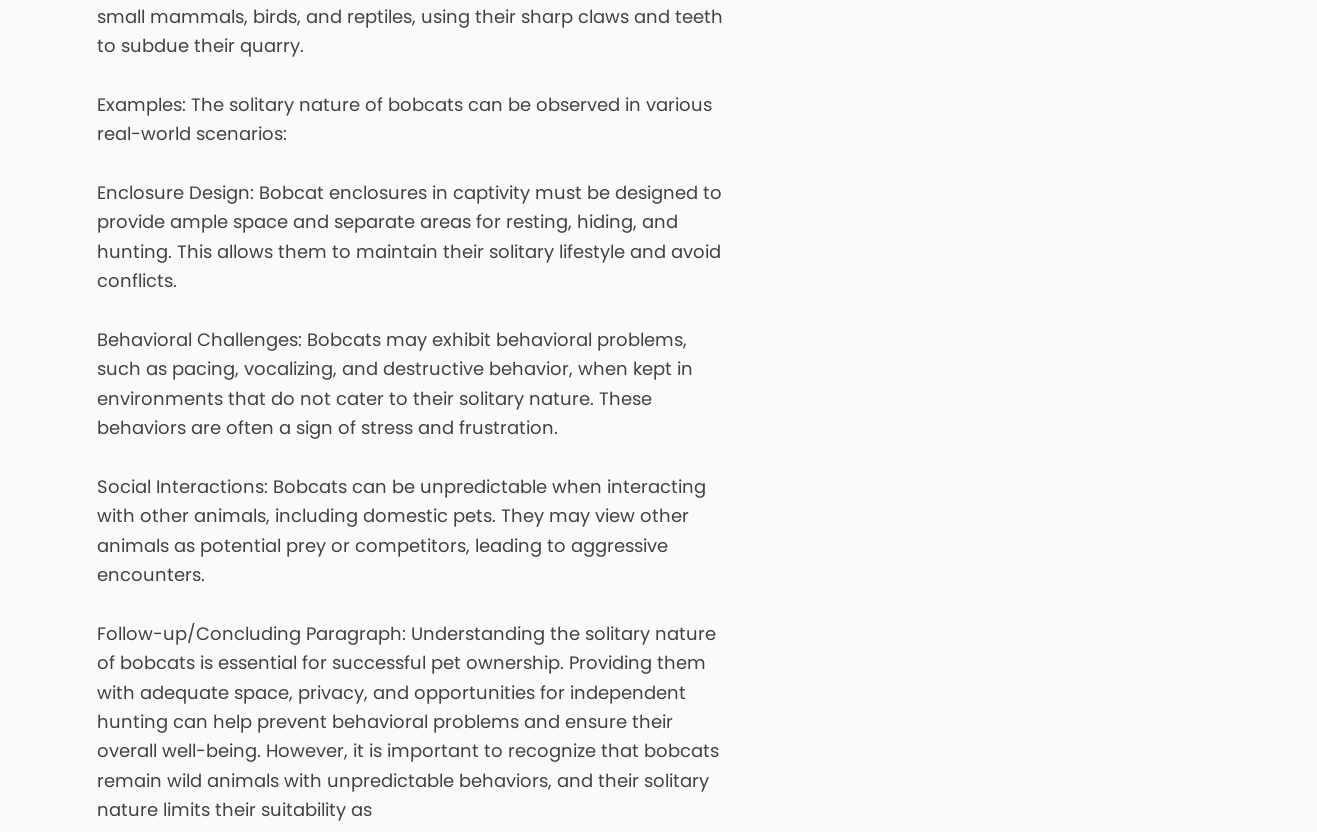small mammals, birds, and reptiles, using their sharp claws and teeth to subdue their quarry.

Examples: The solitary nature of bobcats can be observed in various real-world scenarios:

Enclosure Design: Bobcat enclosures in captivity must be designed to provide ample space and separate areas for resting, hiding, and hunting. This allows them to maintain their solitary lifestyle and avoid conflicts.

Behavioral Challenges: Bobcats may exhibit behavioral problems, such as pacing, vocalizing, and destructive behavior, when kept in environments that do not cater to their solitary nature. These behaviors are often a sign of stress and frustration.

Social Interactions: Bobcats can be unpredictable when interacting with other animals, including domestic pets. They may view other animals as potential prey or competitors, leading to aggressive encounters.

Follow-up/Concluding Paragraph: Understanding the solitary nature of bobcats is essential for successful pet ownership. Providing them with adequate space, privacy, and opportunities for independent hunting can help prevent behavioral problems and ensure their overall well-being. However, it is important to recognize that bobcats remain wild animals with unpredictable behaviors, and their solitary nature limits their suitability as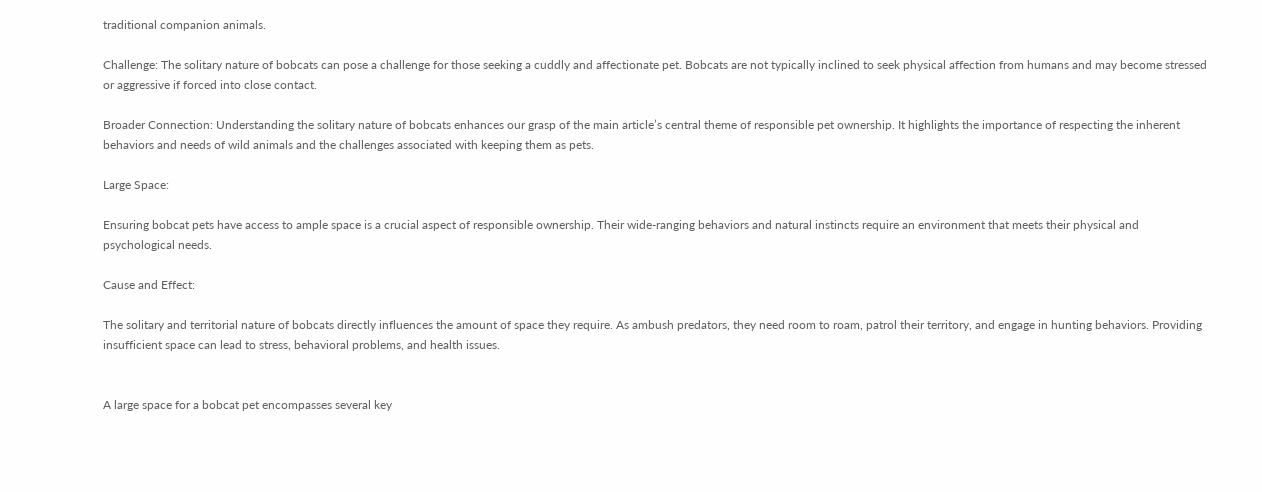traditional companion animals.

Challenge: The solitary nature of bobcats can pose a challenge for those seeking a cuddly and affectionate pet. Bobcats are not typically inclined to seek physical affection from humans and may become stressed or aggressive if forced into close contact.

Broader Connection: Understanding the solitary nature of bobcats enhances our grasp of the main article’s central theme of responsible pet ownership. It highlights the importance of respecting the inherent behaviors and needs of wild animals and the challenges associated with keeping them as pets.

Large Space:

Ensuring bobcat pets have access to ample space is a crucial aspect of responsible ownership. Their wide-ranging behaviors and natural instincts require an environment that meets their physical and psychological needs.

Cause and Effect:

The solitary and territorial nature of bobcats directly influences the amount of space they require. As ambush predators, they need room to roam, patrol their territory, and engage in hunting behaviors. Providing insufficient space can lead to stress, behavioral problems, and health issues.


A large space for a bobcat pet encompasses several key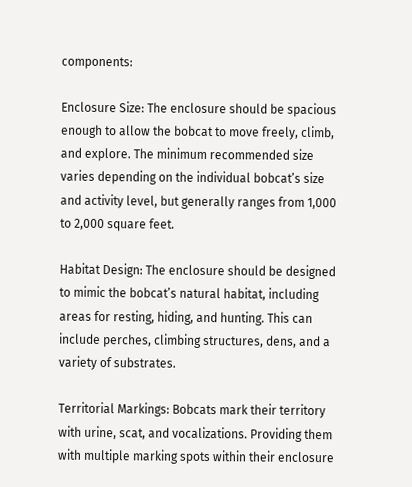components:

Enclosure Size: The enclosure should be spacious enough to allow the bobcat to move freely, climb, and explore. The minimum recommended size varies depending on the individual bobcat’s size and activity level, but generally ranges from 1,000 to 2,000 square feet.

Habitat Design: The enclosure should be designed to mimic the bobcat’s natural habitat, including areas for resting, hiding, and hunting. This can include perches, climbing structures, dens, and a variety of substrates.

Territorial Markings: Bobcats mark their territory with urine, scat, and vocalizations. Providing them with multiple marking spots within their enclosure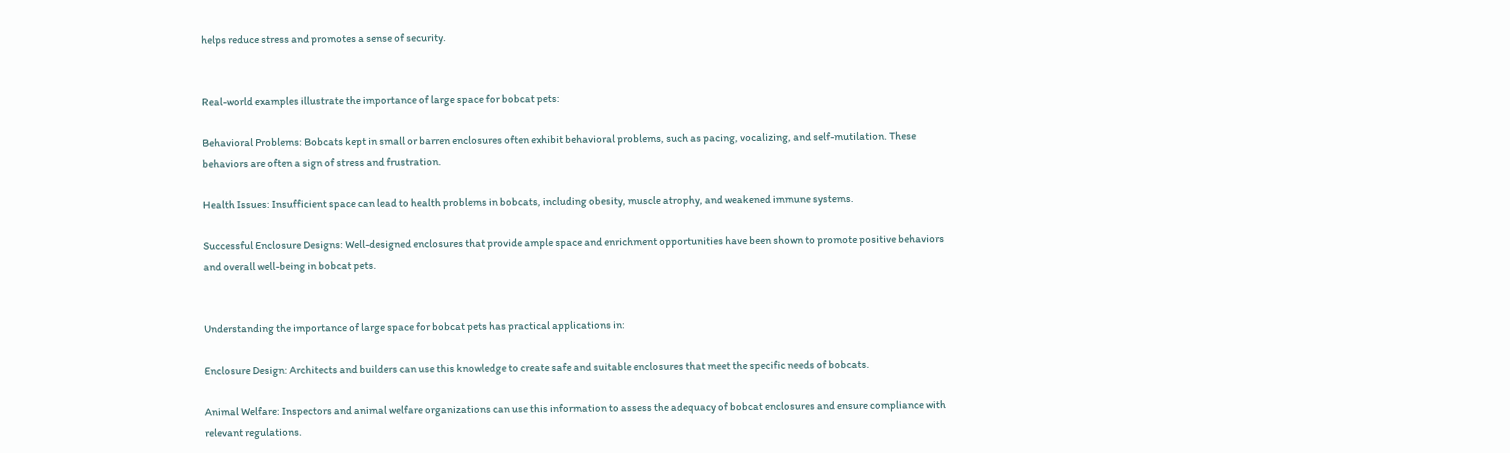helps reduce stress and promotes a sense of security.


Real-world examples illustrate the importance of large space for bobcat pets:

Behavioral Problems: Bobcats kept in small or barren enclosures often exhibit behavioral problems, such as pacing, vocalizing, and self-mutilation. These behaviors are often a sign of stress and frustration.

Health Issues: Insufficient space can lead to health problems in bobcats, including obesity, muscle atrophy, and weakened immune systems.

Successful Enclosure Designs: Well-designed enclosures that provide ample space and enrichment opportunities have been shown to promote positive behaviors and overall well-being in bobcat pets.


Understanding the importance of large space for bobcat pets has practical applications in:

Enclosure Design: Architects and builders can use this knowledge to create safe and suitable enclosures that meet the specific needs of bobcats.

Animal Welfare: Inspectors and animal welfare organizations can use this information to assess the adequacy of bobcat enclosures and ensure compliance with relevant regulations.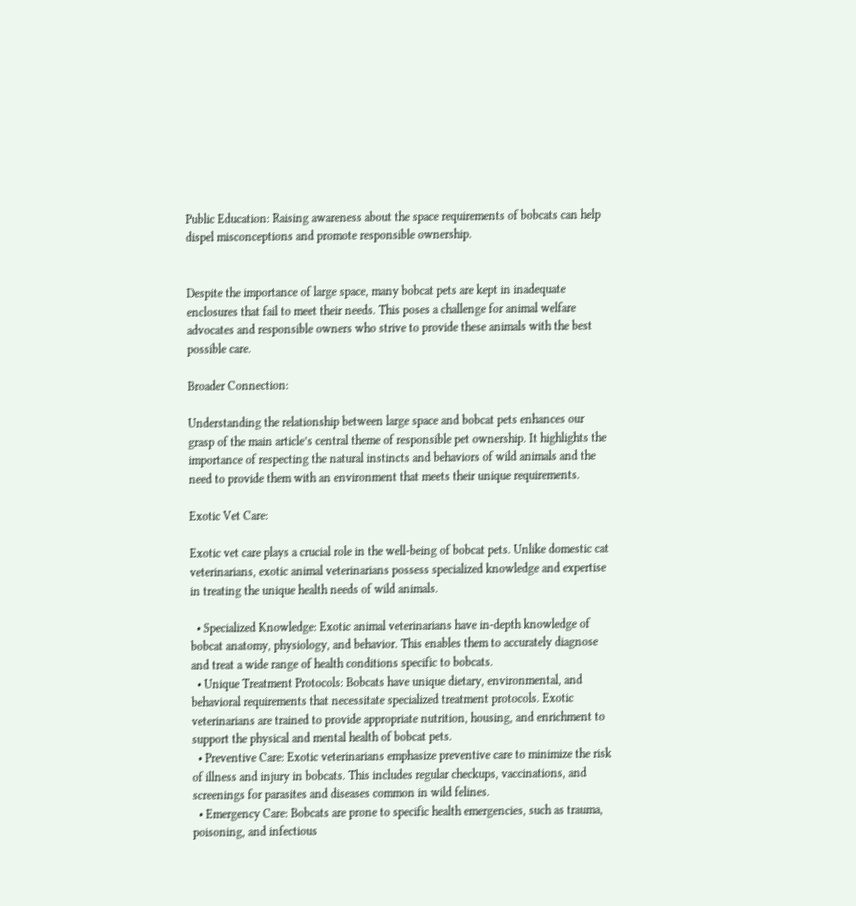Public Education: Raising awareness about the space requirements of bobcats can help dispel misconceptions and promote responsible ownership.


Despite the importance of large space, many bobcat pets are kept in inadequate enclosures that fail to meet their needs. This poses a challenge for animal welfare advocates and responsible owners who strive to provide these animals with the best possible care.

Broader Connection:

Understanding the relationship between large space and bobcat pets enhances our grasp of the main article’s central theme of responsible pet ownership. It highlights the importance of respecting the natural instincts and behaviors of wild animals and the need to provide them with an environment that meets their unique requirements.

Exotic Vet Care:

Exotic vet care plays a crucial role in the well-being of bobcat pets. Unlike domestic cat veterinarians, exotic animal veterinarians possess specialized knowledge and expertise in treating the unique health needs of wild animals.

  • Specialized Knowledge: Exotic animal veterinarians have in-depth knowledge of bobcat anatomy, physiology, and behavior. This enables them to accurately diagnose and treat a wide range of health conditions specific to bobcats.
  • Unique Treatment Protocols: Bobcats have unique dietary, environmental, and behavioral requirements that necessitate specialized treatment protocols. Exotic veterinarians are trained to provide appropriate nutrition, housing, and enrichment to support the physical and mental health of bobcat pets.
  • Preventive Care: Exotic veterinarians emphasize preventive care to minimize the risk of illness and injury in bobcats. This includes regular checkups, vaccinations, and screenings for parasites and diseases common in wild felines.
  • Emergency Care: Bobcats are prone to specific health emergencies, such as trauma, poisoning, and infectious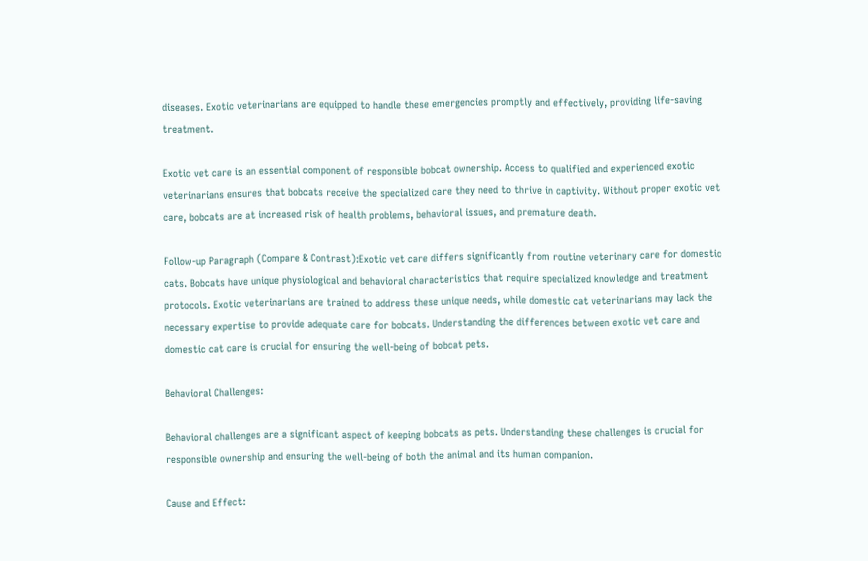diseases. Exotic veterinarians are equipped to handle these emergencies promptly and effectively, providing life-saving treatment.

Exotic vet care is an essential component of responsible bobcat ownership. Access to qualified and experienced exotic veterinarians ensures that bobcats receive the specialized care they need to thrive in captivity. Without proper exotic vet care, bobcats are at increased risk of health problems, behavioral issues, and premature death.

Follow-up Paragraph (Compare & Contrast):Exotic vet care differs significantly from routine veterinary care for domestic cats. Bobcats have unique physiological and behavioral characteristics that require specialized knowledge and treatment protocols. Exotic veterinarians are trained to address these unique needs, while domestic cat veterinarians may lack the necessary expertise to provide adequate care for bobcats. Understanding the differences between exotic vet care and domestic cat care is crucial for ensuring the well-being of bobcat pets.

Behavioral Challenges:

Behavioral challenges are a significant aspect of keeping bobcats as pets. Understanding these challenges is crucial for responsible ownership and ensuring the well-being of both the animal and its human companion.

Cause and Effect: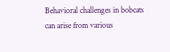Behavioral challenges in bobcats can arise from various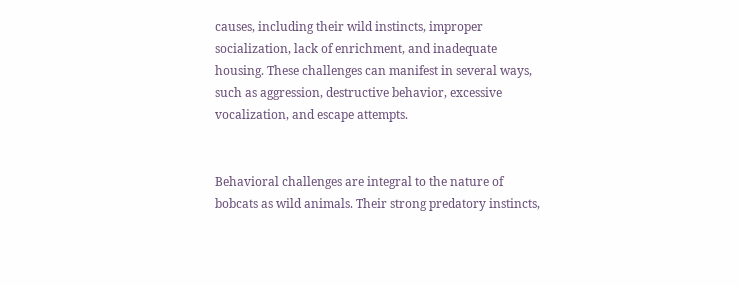causes, including their wild instincts, improper socialization, lack of enrichment, and inadequate housing. These challenges can manifest in several ways, such as aggression, destructive behavior, excessive vocalization, and escape attempts.


Behavioral challenges are integral to the nature of bobcats as wild animals. Their strong predatory instincts,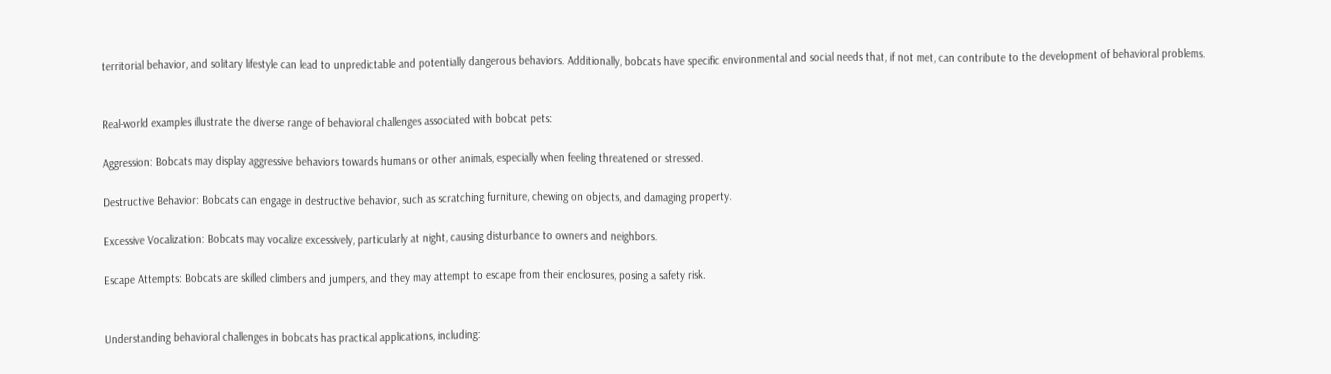territorial behavior, and solitary lifestyle can lead to unpredictable and potentially dangerous behaviors. Additionally, bobcats have specific environmental and social needs that, if not met, can contribute to the development of behavioral problems.


Real-world examples illustrate the diverse range of behavioral challenges associated with bobcat pets:

Aggression: Bobcats may display aggressive behaviors towards humans or other animals, especially when feeling threatened or stressed.

Destructive Behavior: Bobcats can engage in destructive behavior, such as scratching furniture, chewing on objects, and damaging property.

Excessive Vocalization: Bobcats may vocalize excessively, particularly at night, causing disturbance to owners and neighbors.

Escape Attempts: Bobcats are skilled climbers and jumpers, and they may attempt to escape from their enclosures, posing a safety risk.


Understanding behavioral challenges in bobcats has practical applications, including: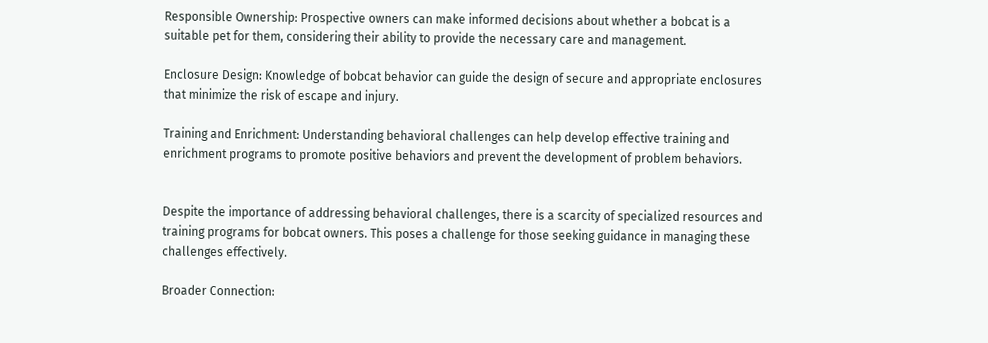Responsible Ownership: Prospective owners can make informed decisions about whether a bobcat is a suitable pet for them, considering their ability to provide the necessary care and management.

Enclosure Design: Knowledge of bobcat behavior can guide the design of secure and appropriate enclosures that minimize the risk of escape and injury.

Training and Enrichment: Understanding behavioral challenges can help develop effective training and enrichment programs to promote positive behaviors and prevent the development of problem behaviors.


Despite the importance of addressing behavioral challenges, there is a scarcity of specialized resources and training programs for bobcat owners. This poses a challenge for those seeking guidance in managing these challenges effectively.

Broader Connection: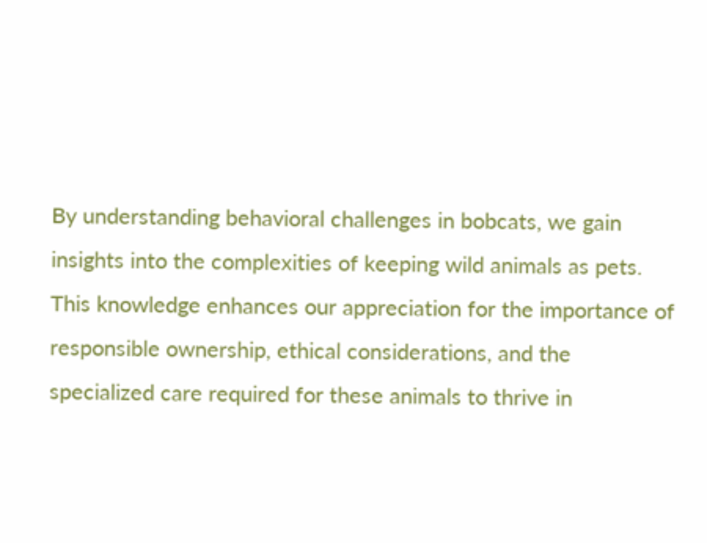By understanding behavioral challenges in bobcats, we gain insights into the complexities of keeping wild animals as pets. This knowledge enhances our appreciation for the importance of responsible ownership, ethical considerations, and the specialized care required for these animals to thrive in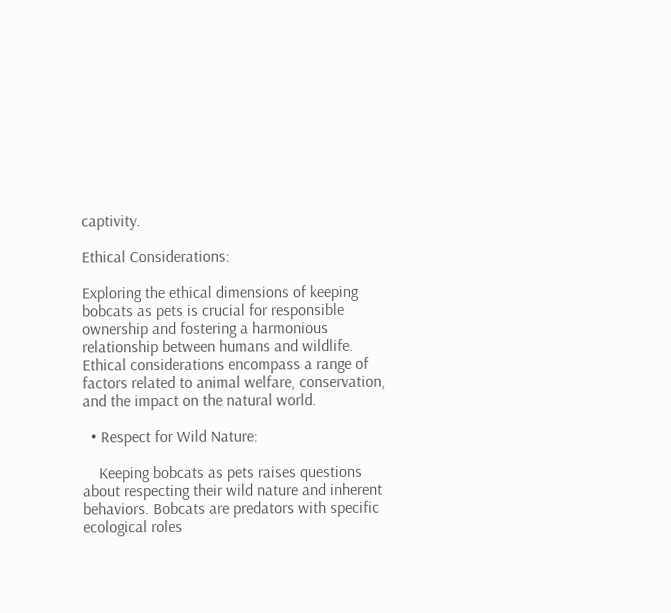captivity.

Ethical Considerations:

Exploring the ethical dimensions of keeping bobcats as pets is crucial for responsible ownership and fostering a harmonious relationship between humans and wildlife. Ethical considerations encompass a range of factors related to animal welfare, conservation, and the impact on the natural world.

  • Respect for Wild Nature:

    Keeping bobcats as pets raises questions about respecting their wild nature and inherent behaviors. Bobcats are predators with specific ecological roles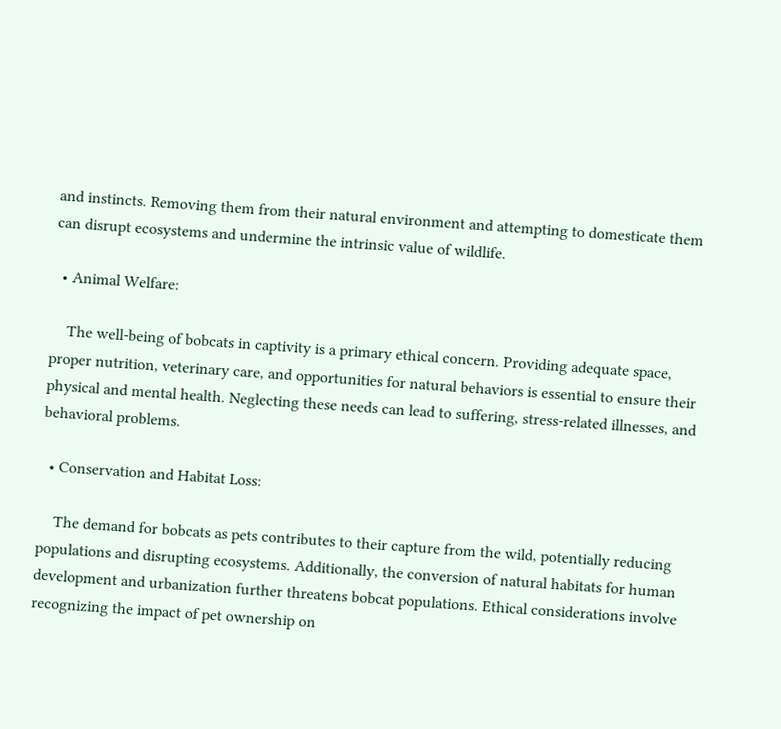and instincts. Removing them from their natural environment and attempting to domesticate them can disrupt ecosystems and undermine the intrinsic value of wildlife.

  • Animal Welfare:

    The well-being of bobcats in captivity is a primary ethical concern. Providing adequate space, proper nutrition, veterinary care, and opportunities for natural behaviors is essential to ensure their physical and mental health. Neglecting these needs can lead to suffering, stress-related illnesses, and behavioral problems.

  • Conservation and Habitat Loss:

    The demand for bobcats as pets contributes to their capture from the wild, potentially reducing populations and disrupting ecosystems. Additionally, the conversion of natural habitats for human development and urbanization further threatens bobcat populations. Ethical considerations involve recognizing the impact of pet ownership on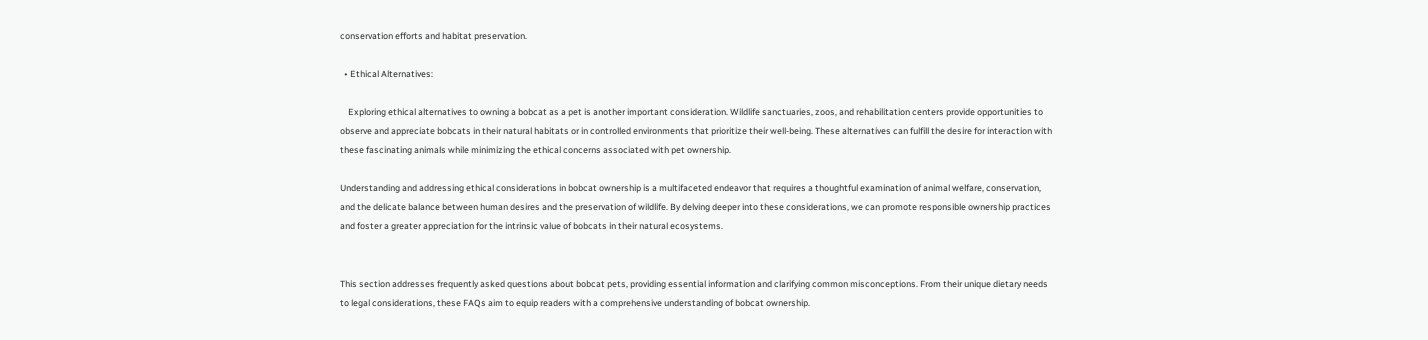conservation efforts and habitat preservation.

  • Ethical Alternatives:

    Exploring ethical alternatives to owning a bobcat as a pet is another important consideration. Wildlife sanctuaries, zoos, and rehabilitation centers provide opportunities to observe and appreciate bobcats in their natural habitats or in controlled environments that prioritize their well-being. These alternatives can fulfill the desire for interaction with these fascinating animals while minimizing the ethical concerns associated with pet ownership.

Understanding and addressing ethical considerations in bobcat ownership is a multifaceted endeavor that requires a thoughtful examination of animal welfare, conservation, and the delicate balance between human desires and the preservation of wildlife. By delving deeper into these considerations, we can promote responsible ownership practices and foster a greater appreciation for the intrinsic value of bobcats in their natural ecosystems.


This section addresses frequently asked questions about bobcat pets, providing essential information and clarifying common misconceptions. From their unique dietary needs to legal considerations, these FAQs aim to equip readers with a comprehensive understanding of bobcat ownership.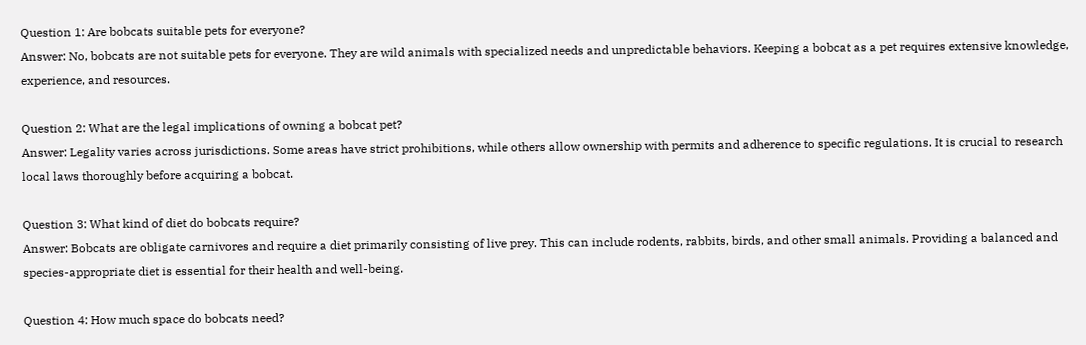Question 1: Are bobcats suitable pets for everyone?
Answer: No, bobcats are not suitable pets for everyone. They are wild animals with specialized needs and unpredictable behaviors. Keeping a bobcat as a pet requires extensive knowledge, experience, and resources.

Question 2: What are the legal implications of owning a bobcat pet?
Answer: Legality varies across jurisdictions. Some areas have strict prohibitions, while others allow ownership with permits and adherence to specific regulations. It is crucial to research local laws thoroughly before acquiring a bobcat.

Question 3: What kind of diet do bobcats require?
Answer: Bobcats are obligate carnivores and require a diet primarily consisting of live prey. This can include rodents, rabbits, birds, and other small animals. Providing a balanced and species-appropriate diet is essential for their health and well-being.

Question 4: How much space do bobcats need?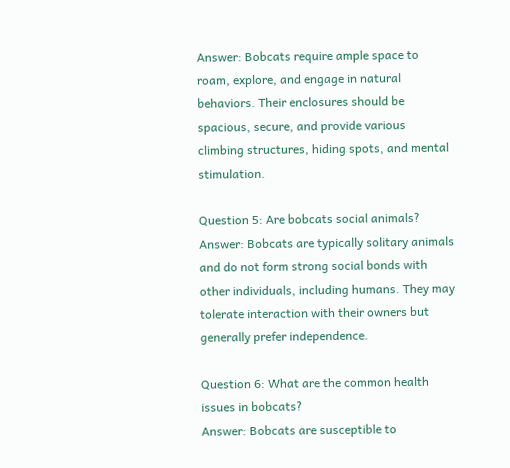Answer: Bobcats require ample space to roam, explore, and engage in natural behaviors. Their enclosures should be spacious, secure, and provide various climbing structures, hiding spots, and mental stimulation.

Question 5: Are bobcats social animals?
Answer: Bobcats are typically solitary animals and do not form strong social bonds with other individuals, including humans. They may tolerate interaction with their owners but generally prefer independence.

Question 6: What are the common health issues in bobcats?
Answer: Bobcats are susceptible to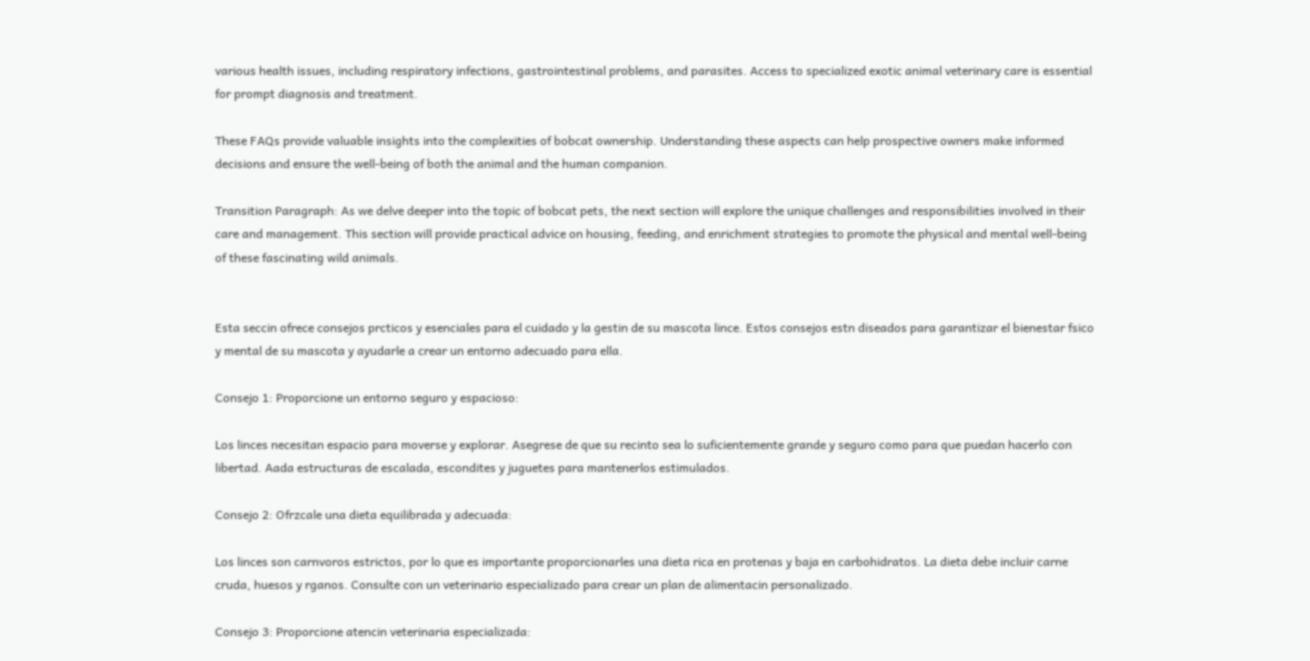various health issues, including respiratory infections, gastrointestinal problems, and parasites. Access to specialized exotic animal veterinary care is essential for prompt diagnosis and treatment.

These FAQs provide valuable insights into the complexities of bobcat ownership. Understanding these aspects can help prospective owners make informed decisions and ensure the well-being of both the animal and the human companion.

Transition Paragraph: As we delve deeper into the topic of bobcat pets, the next section will explore the unique challenges and responsibilities involved in their care and management. This section will provide practical advice on housing, feeding, and enrichment strategies to promote the physical and mental well-being of these fascinating wild animals.


Esta seccin ofrece consejos prcticos y esenciales para el cuidado y la gestin de su mascota lince. Estos consejos estn diseados para garantizar el bienestar fsico y mental de su mascota y ayudarle a crear un entorno adecuado para ella.

Consejo 1: Proporcione un entorno seguro y espacioso:

Los linces necesitan espacio para moverse y explorar. Asegrese de que su recinto sea lo suficientemente grande y seguro como para que puedan hacerlo con libertad. Aada estructuras de escalada, escondites y juguetes para mantenerlos estimulados.

Consejo 2: Ofrzcale una dieta equilibrada y adecuada:

Los linces son carnvoros estrictos, por lo que es importante proporcionarles una dieta rica en protenas y baja en carbohidratos. La dieta debe incluir carne cruda, huesos y rganos. Consulte con un veterinario especializado para crear un plan de alimentacin personalizado.

Consejo 3: Proporcione atencin veterinaria especializada: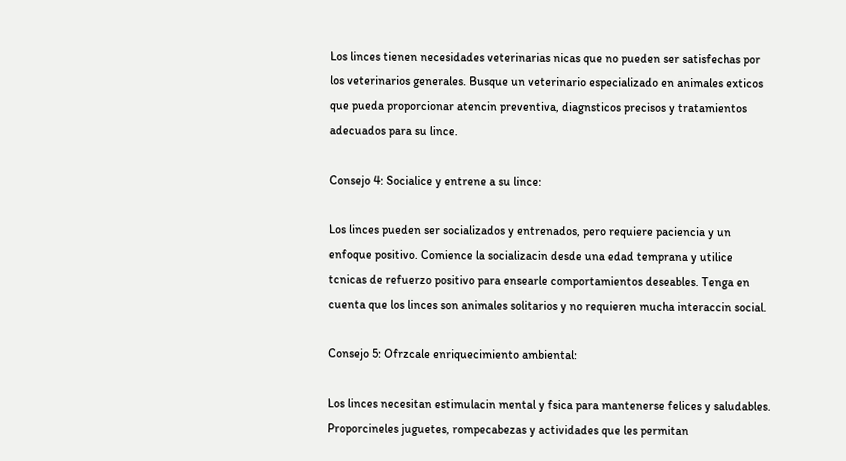Los linces tienen necesidades veterinarias nicas que no pueden ser satisfechas por los veterinarios generales. Busque un veterinario especializado en animales exticos que pueda proporcionar atencin preventiva, diagnsticos precisos y tratamientos adecuados para su lince.

Consejo 4: Socialice y entrene a su lince:

Los linces pueden ser socializados y entrenados, pero requiere paciencia y un enfoque positivo. Comience la socializacin desde una edad temprana y utilice tcnicas de refuerzo positivo para ensearle comportamientos deseables. Tenga en cuenta que los linces son animales solitarios y no requieren mucha interaccin social.

Consejo 5: Ofrzcale enriquecimiento ambiental:

Los linces necesitan estimulacin mental y fsica para mantenerse felices y saludables. Proporcineles juguetes, rompecabezas y actividades que les permitan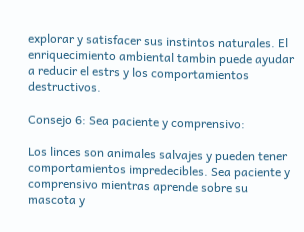explorar y satisfacer sus instintos naturales. El enriquecimiento ambiental tambin puede ayudar a reducir el estrs y los comportamientos destructivos.

Consejo 6: Sea paciente y comprensivo:

Los linces son animales salvajes y pueden tener comportamientos impredecibles. Sea paciente y comprensivo mientras aprende sobre su mascota y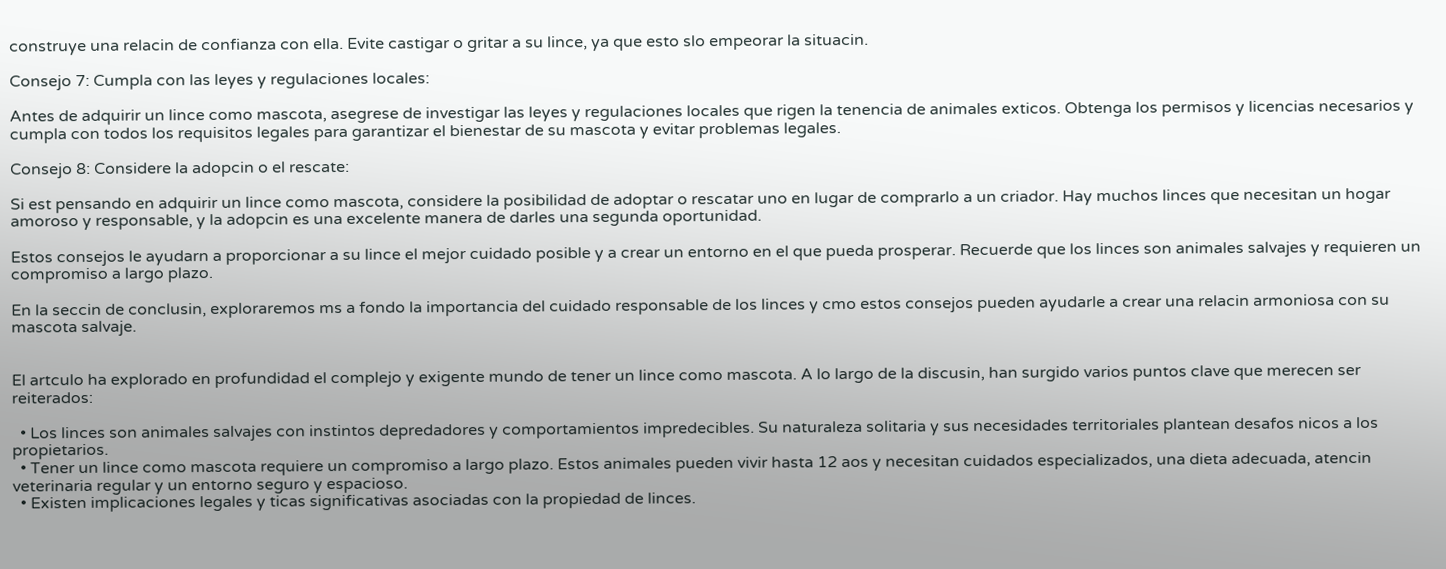construye una relacin de confianza con ella. Evite castigar o gritar a su lince, ya que esto slo empeorar la situacin.

Consejo 7: Cumpla con las leyes y regulaciones locales:

Antes de adquirir un lince como mascota, asegrese de investigar las leyes y regulaciones locales que rigen la tenencia de animales exticos. Obtenga los permisos y licencias necesarios y cumpla con todos los requisitos legales para garantizar el bienestar de su mascota y evitar problemas legales.

Consejo 8: Considere la adopcin o el rescate:

Si est pensando en adquirir un lince como mascota, considere la posibilidad de adoptar o rescatar uno en lugar de comprarlo a un criador. Hay muchos linces que necesitan un hogar amoroso y responsable, y la adopcin es una excelente manera de darles una segunda oportunidad.

Estos consejos le ayudarn a proporcionar a su lince el mejor cuidado posible y a crear un entorno en el que pueda prosperar. Recuerde que los linces son animales salvajes y requieren un compromiso a largo plazo.

En la seccin de conclusin, exploraremos ms a fondo la importancia del cuidado responsable de los linces y cmo estos consejos pueden ayudarle a crear una relacin armoniosa con su mascota salvaje.


El artculo ha explorado en profundidad el complejo y exigente mundo de tener un lince como mascota. A lo largo de la discusin, han surgido varios puntos clave que merecen ser reiterados:

  • Los linces son animales salvajes con instintos depredadores y comportamientos impredecibles. Su naturaleza solitaria y sus necesidades territoriales plantean desafos nicos a los propietarios.
  • Tener un lince como mascota requiere un compromiso a largo plazo. Estos animales pueden vivir hasta 12 aos y necesitan cuidados especializados, una dieta adecuada, atencin veterinaria regular y un entorno seguro y espacioso.
  • Existen implicaciones legales y ticas significativas asociadas con la propiedad de linces.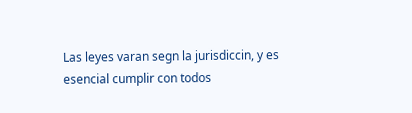Las leyes varan segn la jurisdiccin, y es esencial cumplir con todos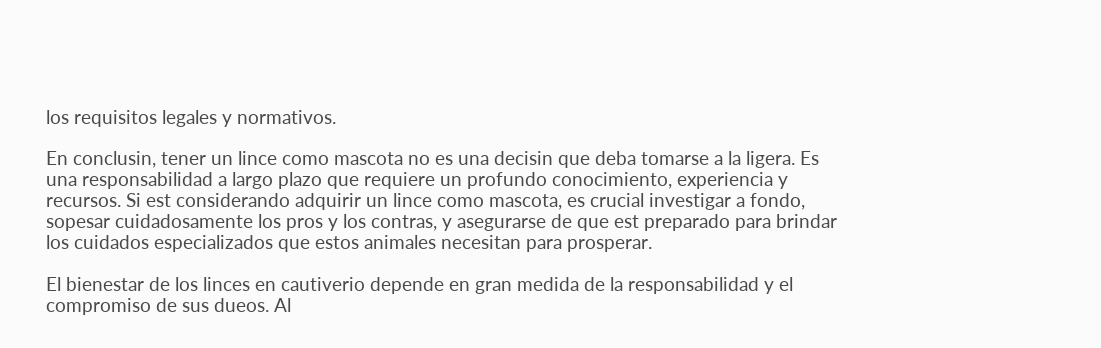los requisitos legales y normativos.

En conclusin, tener un lince como mascota no es una decisin que deba tomarse a la ligera. Es una responsabilidad a largo plazo que requiere un profundo conocimiento, experiencia y recursos. Si est considerando adquirir un lince como mascota, es crucial investigar a fondo, sopesar cuidadosamente los pros y los contras, y asegurarse de que est preparado para brindar los cuidados especializados que estos animales necesitan para prosperar.

El bienestar de los linces en cautiverio depende en gran medida de la responsabilidad y el compromiso de sus dueos. Al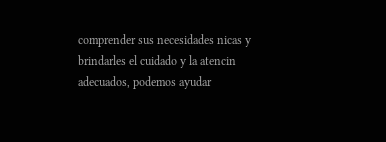comprender sus necesidades nicas y brindarles el cuidado y la atencin adecuados, podemos ayudar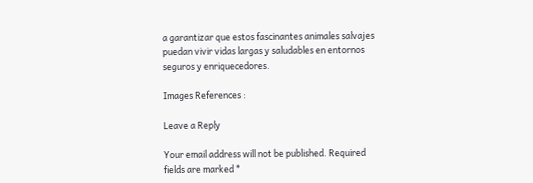a garantizar que estos fascinantes animales salvajes puedan vivir vidas largas y saludables en entornos seguros y enriquecedores.

Images References :

Leave a Reply

Your email address will not be published. Required fields are marked *